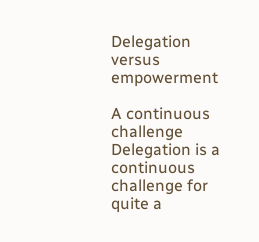Delegation versus empowerment

A continuous challenge Delegation is a continuous challenge for quite a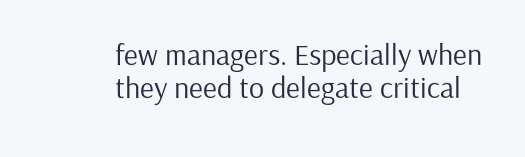few managers. Especially when they need to delegate critical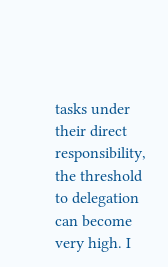tasks under their direct responsibility, the threshold to delegation can become very high. I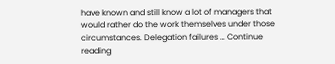have known and still know a lot of managers that would rather do the work themselves under those circumstances. Delegation failures … Continue reading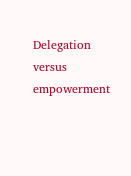Delegation versus empowerment